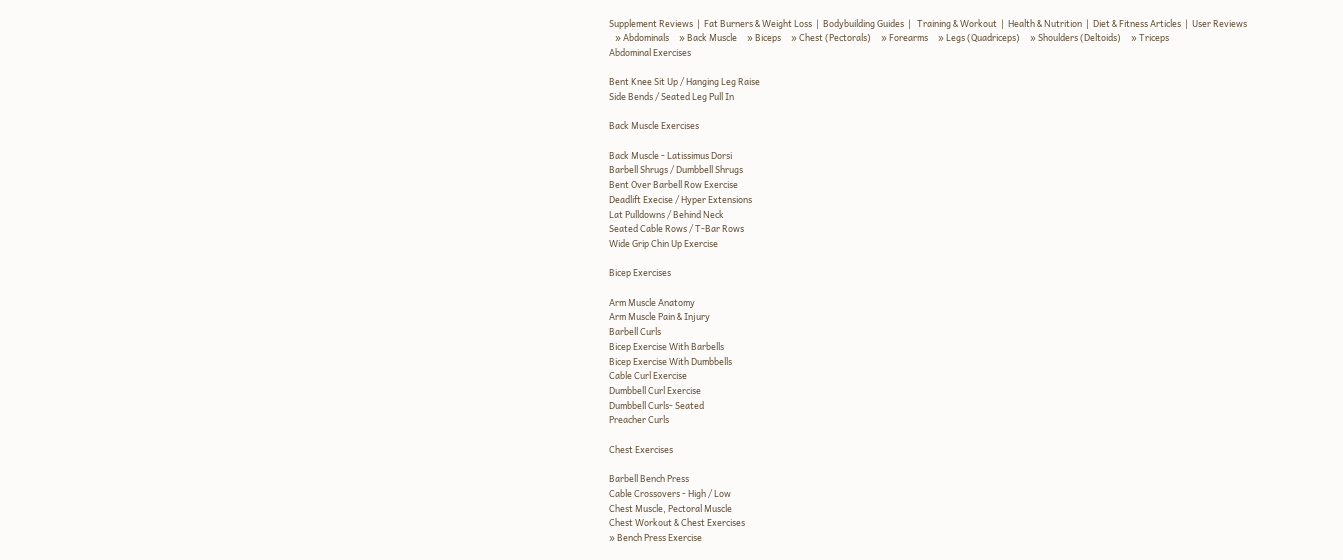Supplement Reviews  |  Fat Burners & Weight Loss  |  Bodybuilding Guides  |   Training & Workout  |  Health & Nutrition  |  Diet & Fitness Articles  |  User Reviews
   » Abdominals     » Back Muscle     » Biceps     » Chest (Pectorals)     » Forearms     » Legs (Quadriceps)     » Shoulders (Deltoids)     » Triceps
Abdominal Exercises

Bent Knee Sit Up / Hanging Leg Raise
Side Bends / Seated Leg Pull In

Back Muscle Exercises

Back Muscle - Latissimus Dorsi
Barbell Shrugs / Dumbbell Shrugs
Bent Over Barbell Row Exercise
Deadlift Execise / Hyper Extensions
Lat Pulldowns / Behind Neck
Seated Cable Rows / T-Bar Rows
Wide Grip Chin Up Exercise

Bicep Exercises

Arm Muscle Anatomy
Arm Muscle Pain & Injury
Barbell Curls
Bicep Exercise With Barbells
Bicep Exercise With Dumbbells
Cable Curl Exercise
Dumbbell Curl Exercise
Dumbbell Curls- Seated
Preacher Curls

Chest Exercises

Barbell Bench Press
Cable Crossovers - High / Low
Chest Muscle, Pectoral Muscle
Chest Workout & Chest Exercises
» Bench Press Exercise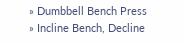» Dumbbell Bench Press
» Incline Bench, Decline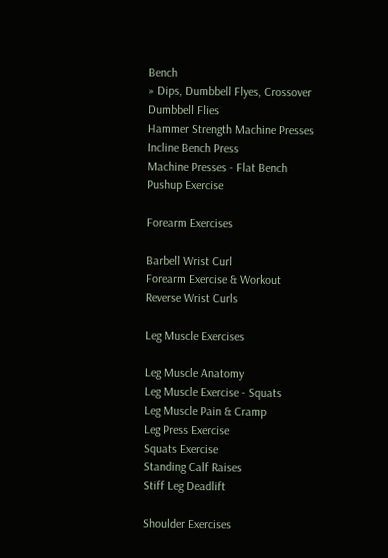Bench
» Dips, Dumbbell Flyes, Crossover
Dumbbell Flies
Hammer Strength Machine Presses
Incline Bench Press
Machine Presses - Flat Bench
Pushup Exercise

Forearm Exercises

Barbell Wrist Curl
Forearm Exercise & Workout
Reverse Wrist Curls

Leg Muscle Exercises

Leg Muscle Anatomy
Leg Muscle Exercise - Squats
Leg Muscle Pain & Cramp
Leg Press Exercise
Squats Exercise
Standing Calf Raises
Stiff Leg Deadlift

Shoulder Exercises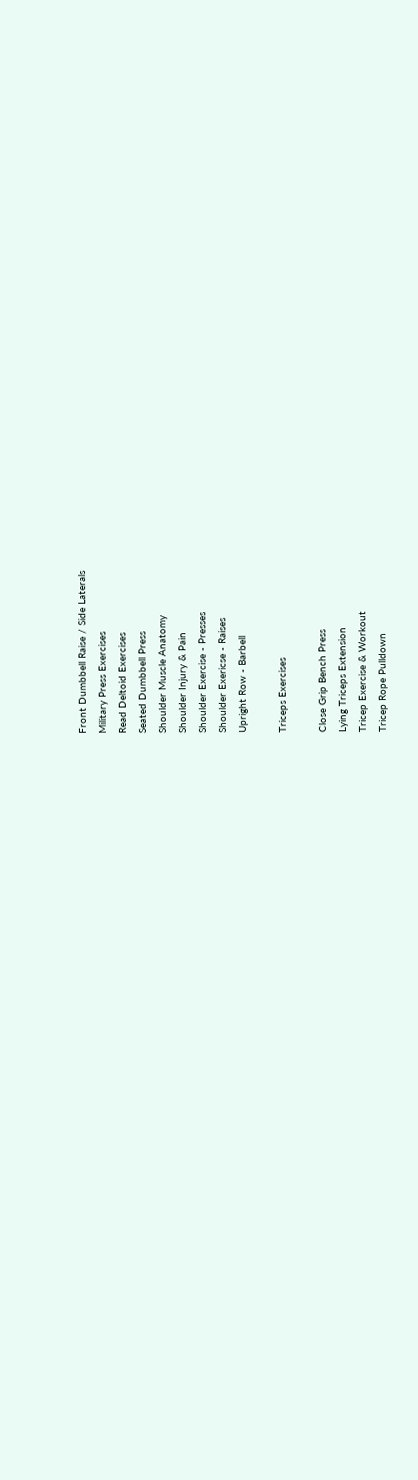Front Dumbbell Raise / Side Laterals
Military Press Exercises
Read Deltoid Exercises
Seated Dumbbell Press
Shoulder Muscle Anatomy
Shoulder Injury & Pain
Shoulder Exercise - Presses
Shoulder Exericse - Raises
Upright Row - Barbell

Triceps Exercises

Close Grip Bench Press
Lying Triceps Extension
Tricep Exercise & Workout
Tricep Rope Pulldown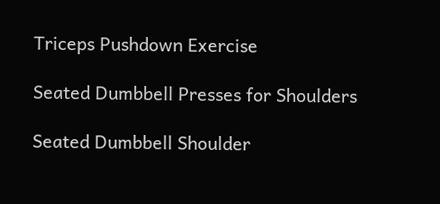Triceps Pushdown Exercise

Seated Dumbbell Presses for Shoulders

Seated Dumbbell Shoulder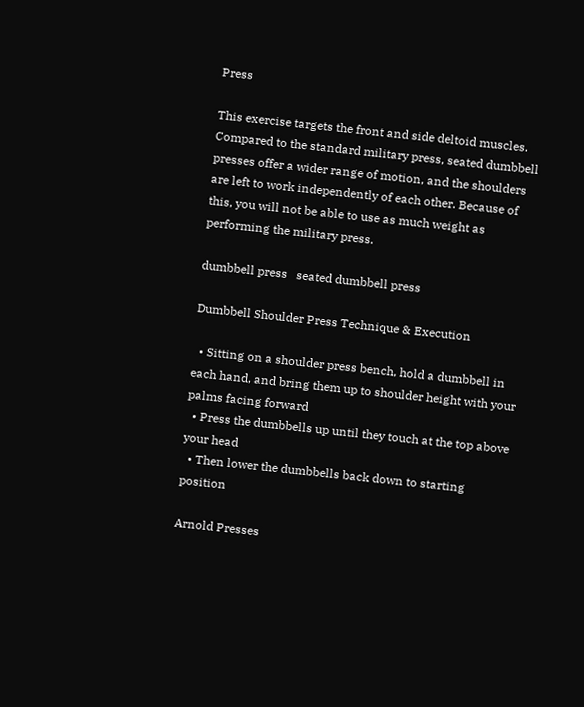Press

This exercise targets the front and side deltoid muscles. Compared to the standard military press, seated dumbbell presses offer a wider range of motion, and the shoulders are left to work independently of each other. Because of this, you will not be able to use as much weight as performing the military press.

dumbbell press   seated dumbbell press

Dumbbell Shoulder Press Technique & Execution

  • Sitting on a shoulder press bench, hold a dumbbell in each hand, and bring them up to shoulder height with your palms facing forward
  • Press the dumbbells up until they touch at the top above your head
  • Then lower the dumbbells back down to starting position

Arnold Presses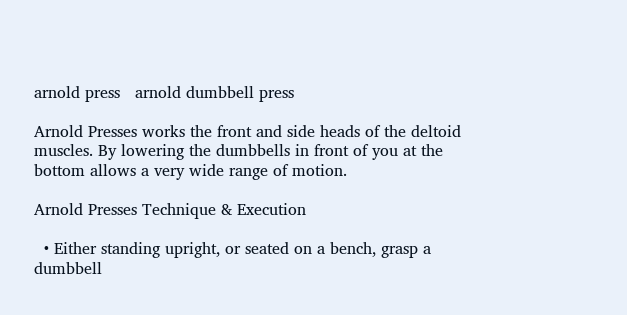arnold press   arnold dumbbell press

Arnold Presses works the front and side heads of the deltoid muscles. By lowering the dumbbells in front of you at the bottom allows a very wide range of motion.

Arnold Presses Technique & Execution

  • Either standing upright, or seated on a bench, grasp a dumbbell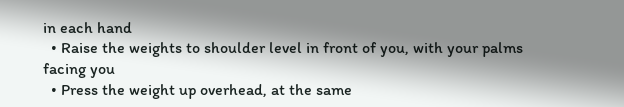in each hand
  • Raise the weights to shoulder level in front of you, with your palms facing you
  • Press the weight up overhead, at the same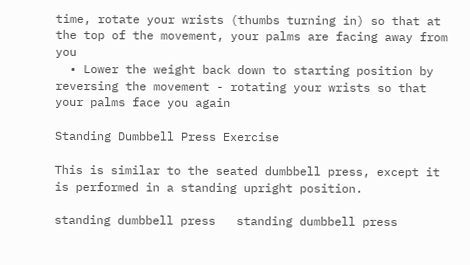time, rotate your wrists (thumbs turning in) so that at the top of the movement, your palms are facing away from you
  • Lower the weight back down to starting position by reversing the movement - rotating your wrists so that your palms face you again

Standing Dumbbell Press Exercise

This is similar to the seated dumbbell press, except it is performed in a standing upright position.

standing dumbbell press   standing dumbbell press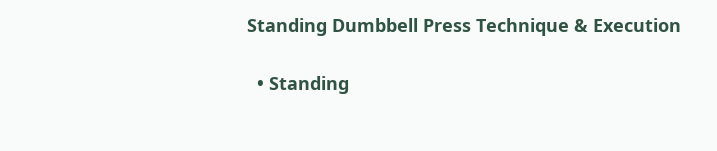Standing Dumbbell Press Technique & Execution

  • Standing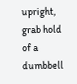upright, grab hold of a dumbbell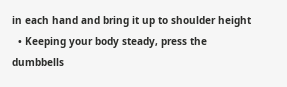in each hand and bring it up to shoulder height
  • Keeping your body steady, press the dumbbells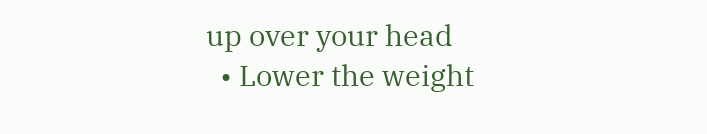up over your head
  • Lower the weight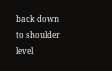back down to shoulder level